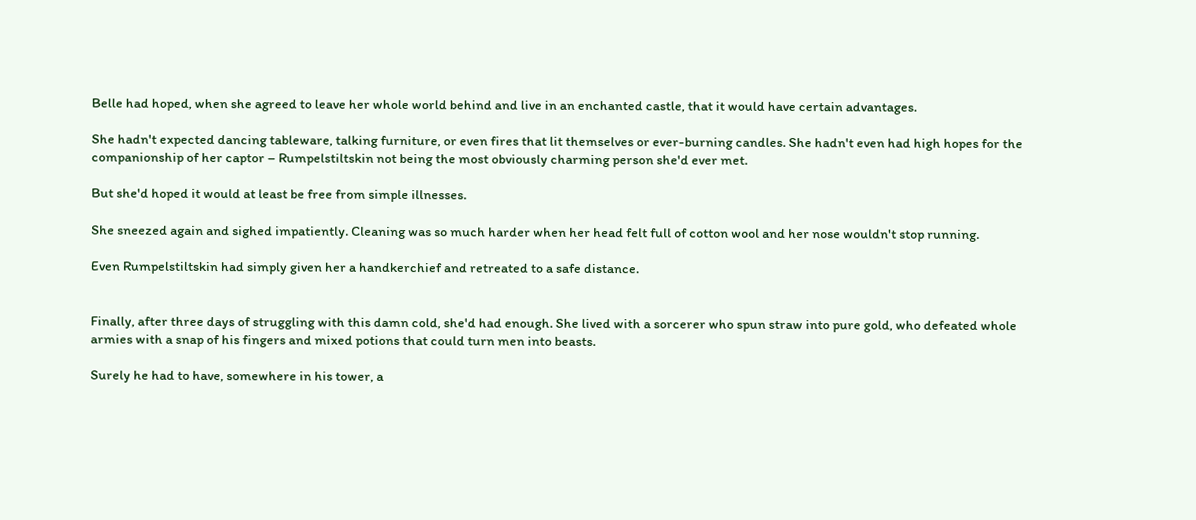Belle had hoped, when she agreed to leave her whole world behind and live in an enchanted castle, that it would have certain advantages.

She hadn't expected dancing tableware, talking furniture, or even fires that lit themselves or ever-burning candles. She hadn't even had high hopes for the companionship of her captor – Rumpelstiltskin not being the most obviously charming person she'd ever met.

But she'd hoped it would at least be free from simple illnesses.

She sneezed again and sighed impatiently. Cleaning was so much harder when her head felt full of cotton wool and her nose wouldn't stop running.

Even Rumpelstiltskin had simply given her a handkerchief and retreated to a safe distance.


Finally, after three days of struggling with this damn cold, she'd had enough. She lived with a sorcerer who spun straw into pure gold, who defeated whole armies with a snap of his fingers and mixed potions that could turn men into beasts.

Surely he had to have, somewhere in his tower, a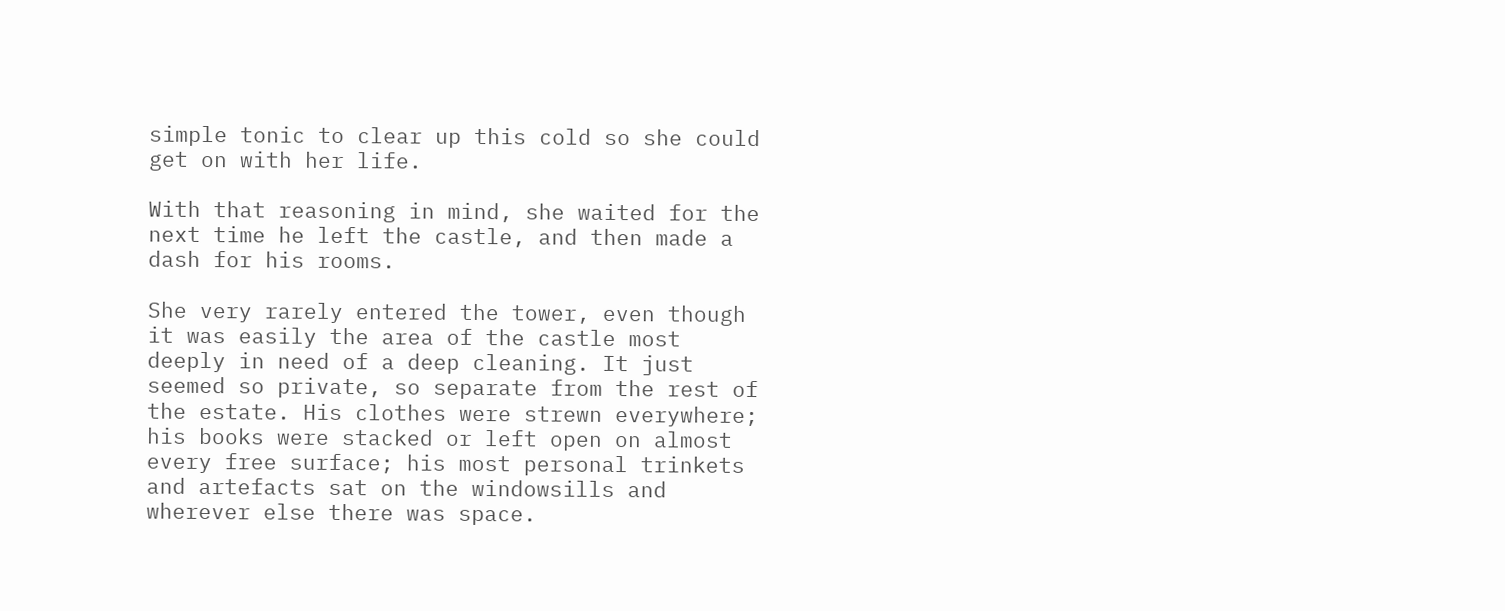simple tonic to clear up this cold so she could get on with her life.

With that reasoning in mind, she waited for the next time he left the castle, and then made a dash for his rooms.

She very rarely entered the tower, even though it was easily the area of the castle most deeply in need of a deep cleaning. It just seemed so private, so separate from the rest of the estate. His clothes were strewn everywhere; his books were stacked or left open on almost every free surface; his most personal trinkets and artefacts sat on the windowsills and wherever else there was space.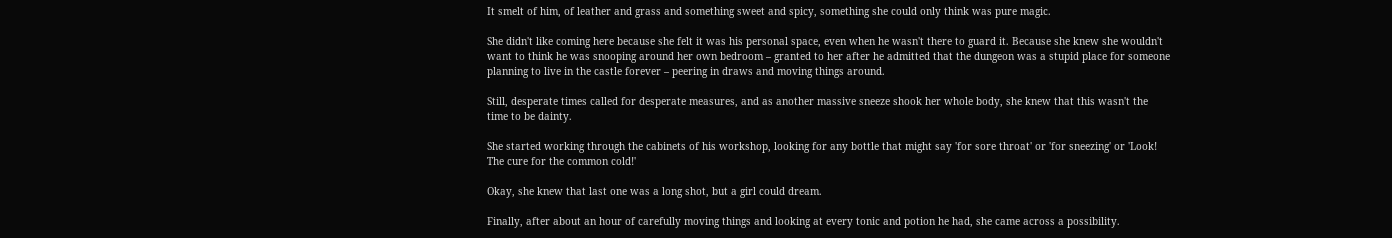It smelt of him, of leather and grass and something sweet and spicy, something she could only think was pure magic.

She didn't like coming here because she felt it was his personal space, even when he wasn't there to guard it. Because she knew she wouldn't want to think he was snooping around her own bedroom – granted to her after he admitted that the dungeon was a stupid place for someone planning to live in the castle forever – peering in draws and moving things around.

Still, desperate times called for desperate measures, and as another massive sneeze shook her whole body, she knew that this wasn't the time to be dainty.

She started working through the cabinets of his workshop, looking for any bottle that might say 'for sore throat' or 'for sneezing' or 'Look! The cure for the common cold!'

Okay, she knew that last one was a long shot, but a girl could dream.

Finally, after about an hour of carefully moving things and looking at every tonic and potion he had, she came across a possibility.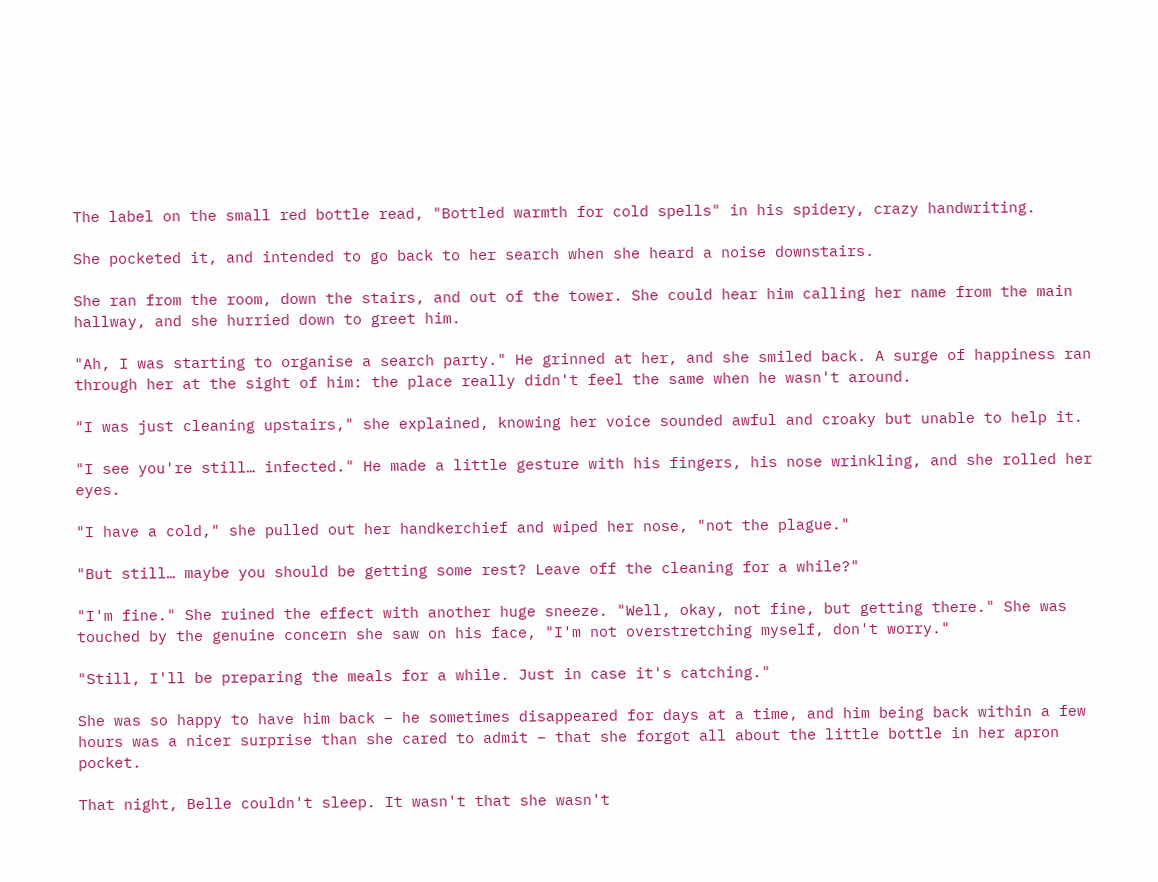The label on the small red bottle read, "Bottled warmth for cold spells" in his spidery, crazy handwriting.

She pocketed it, and intended to go back to her search when she heard a noise downstairs.

She ran from the room, down the stairs, and out of the tower. She could hear him calling her name from the main hallway, and she hurried down to greet him.

"Ah, I was starting to organise a search party." He grinned at her, and she smiled back. A surge of happiness ran through her at the sight of him: the place really didn't feel the same when he wasn't around.

"I was just cleaning upstairs," she explained, knowing her voice sounded awful and croaky but unable to help it.

"I see you're still… infected." He made a little gesture with his fingers, his nose wrinkling, and she rolled her eyes.

"I have a cold," she pulled out her handkerchief and wiped her nose, "not the plague."

"But still… maybe you should be getting some rest? Leave off the cleaning for a while?"

"I'm fine." She ruined the effect with another huge sneeze. "Well, okay, not fine, but getting there." She was touched by the genuine concern she saw on his face, "I'm not overstretching myself, don't worry."

"Still, I'll be preparing the meals for a while. Just in case it's catching."

She was so happy to have him back – he sometimes disappeared for days at a time, and him being back within a few hours was a nicer surprise than she cared to admit – that she forgot all about the little bottle in her apron pocket.

That night, Belle couldn't sleep. It wasn't that she wasn't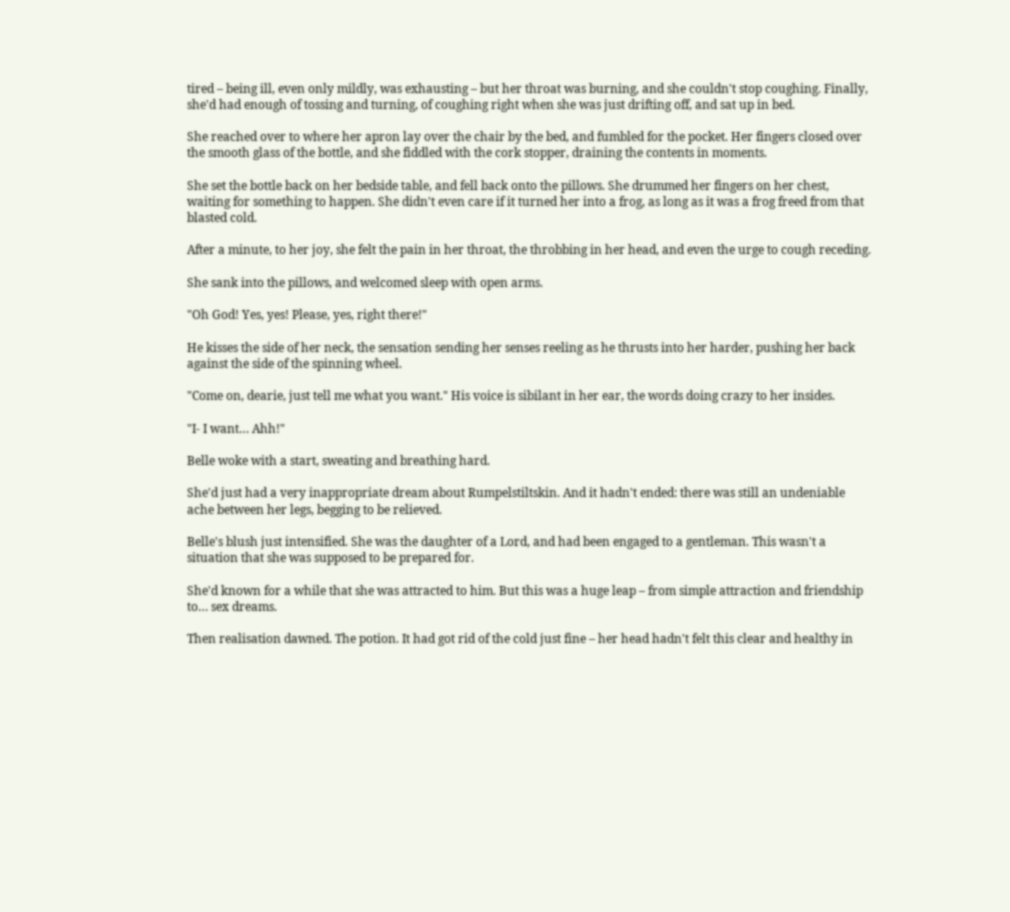tired – being ill, even only mildly, was exhausting – but her throat was burning, and she couldn't stop coughing. Finally, she'd had enough of tossing and turning, of coughing right when she was just drifting off, and sat up in bed.

She reached over to where her apron lay over the chair by the bed, and fumbled for the pocket. Her fingers closed over the smooth glass of the bottle, and she fiddled with the cork stopper, draining the contents in moments.

She set the bottle back on her bedside table, and fell back onto the pillows. She drummed her fingers on her chest, waiting for something to happen. She didn't even care if it turned her into a frog, as long as it was a frog freed from that blasted cold.

After a minute, to her joy, she felt the pain in her throat, the throbbing in her head, and even the urge to cough receding.

She sank into the pillows, and welcomed sleep with open arms.

"Oh God! Yes, yes! Please, yes, right there!"

He kisses the side of her neck, the sensation sending her senses reeling as he thrusts into her harder, pushing her back against the side of the spinning wheel.

"Come on, dearie, just tell me what you want." His voice is sibilant in her ear, the words doing crazy to her insides.

"I- I want… Ahh!"

Belle woke with a start, sweating and breathing hard.

She'd just had a very inappropriate dream about Rumpelstiltskin. And it hadn't ended: there was still an undeniable ache between her legs, begging to be relieved.

Belle's blush just intensified. She was the daughter of a Lord, and had been engaged to a gentleman. This wasn't a situation that she was supposed to be prepared for.

She'd known for a while that she was attracted to him. But this was a huge leap – from simple attraction and friendship to… sex dreams.

Then realisation dawned. The potion. It had got rid of the cold just fine – her head hadn't felt this clear and healthy in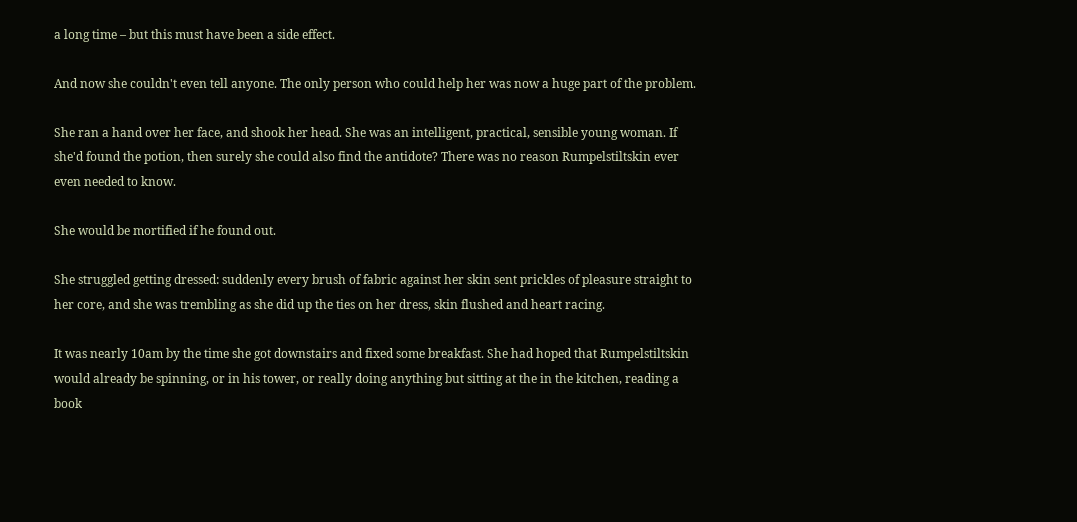a long time – but this must have been a side effect.

And now she couldn't even tell anyone. The only person who could help her was now a huge part of the problem.

She ran a hand over her face, and shook her head. She was an intelligent, practical, sensible young woman. If she'd found the potion, then surely she could also find the antidote? There was no reason Rumpelstiltskin ever even needed to know.

She would be mortified if he found out.

She struggled getting dressed: suddenly every brush of fabric against her skin sent prickles of pleasure straight to her core, and she was trembling as she did up the ties on her dress, skin flushed and heart racing.

It was nearly 10am by the time she got downstairs and fixed some breakfast. She had hoped that Rumpelstiltskin would already be spinning, or in his tower, or really doing anything but sitting at the in the kitchen, reading a book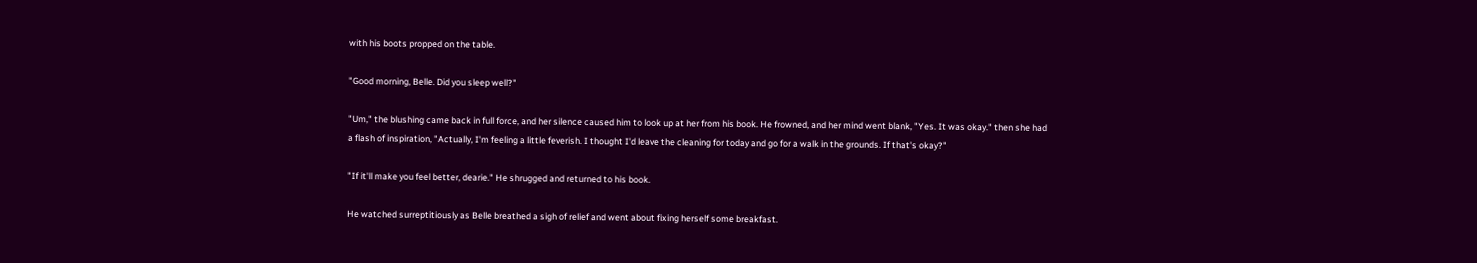with his boots propped on the table.

"Good morning, Belle. Did you sleep well?"

"Um," the blushing came back in full force, and her silence caused him to look up at her from his book. He frowned, and her mind went blank, "Yes. It was okay." then she had a flash of inspiration, "Actually, I'm feeling a little feverish. I thought I'd leave the cleaning for today and go for a walk in the grounds. If that's okay?"

"If it'll make you feel better, dearie." He shrugged and returned to his book.

He watched surreptitiously as Belle breathed a sigh of relief and went about fixing herself some breakfast.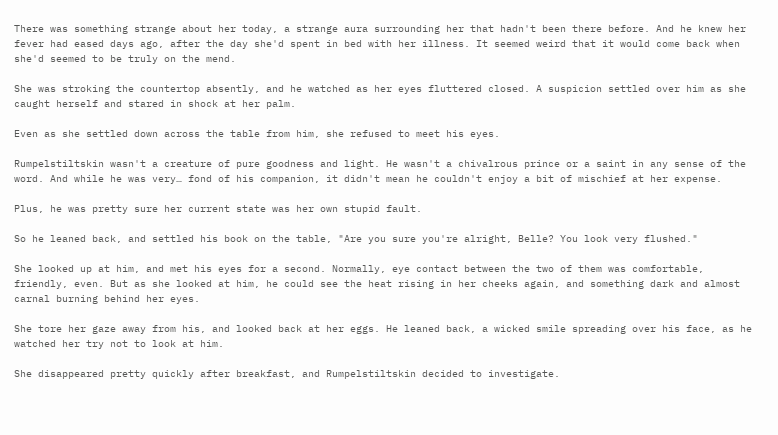There was something strange about her today, a strange aura surrounding her that hadn't been there before. And he knew her fever had eased days ago, after the day she'd spent in bed with her illness. It seemed weird that it would come back when she'd seemed to be truly on the mend.

She was stroking the countertop absently, and he watched as her eyes fluttered closed. A suspicion settled over him as she caught herself and stared in shock at her palm.

Even as she settled down across the table from him, she refused to meet his eyes.

Rumpelstiltskin wasn't a creature of pure goodness and light. He wasn't a chivalrous prince or a saint in any sense of the word. And while he was very… fond of his companion, it didn't mean he couldn't enjoy a bit of mischief at her expense.

Plus, he was pretty sure her current state was her own stupid fault.

So he leaned back, and settled his book on the table, "Are you sure you're alright, Belle? You look very flushed."

She looked up at him, and met his eyes for a second. Normally, eye contact between the two of them was comfortable, friendly, even. But as she looked at him, he could see the heat rising in her cheeks again, and something dark and almost carnal burning behind her eyes.

She tore her gaze away from his, and looked back at her eggs. He leaned back, a wicked smile spreading over his face, as he watched her try not to look at him.

She disappeared pretty quickly after breakfast, and Rumpelstiltskin decided to investigate.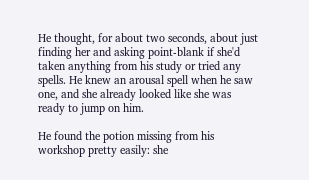He thought, for about two seconds, about just finding her and asking point-blank if she'd taken anything from his study or tried any spells. He knew an arousal spell when he saw one, and she already looked like she was ready to jump on him.

He found the potion missing from his workshop pretty easily: she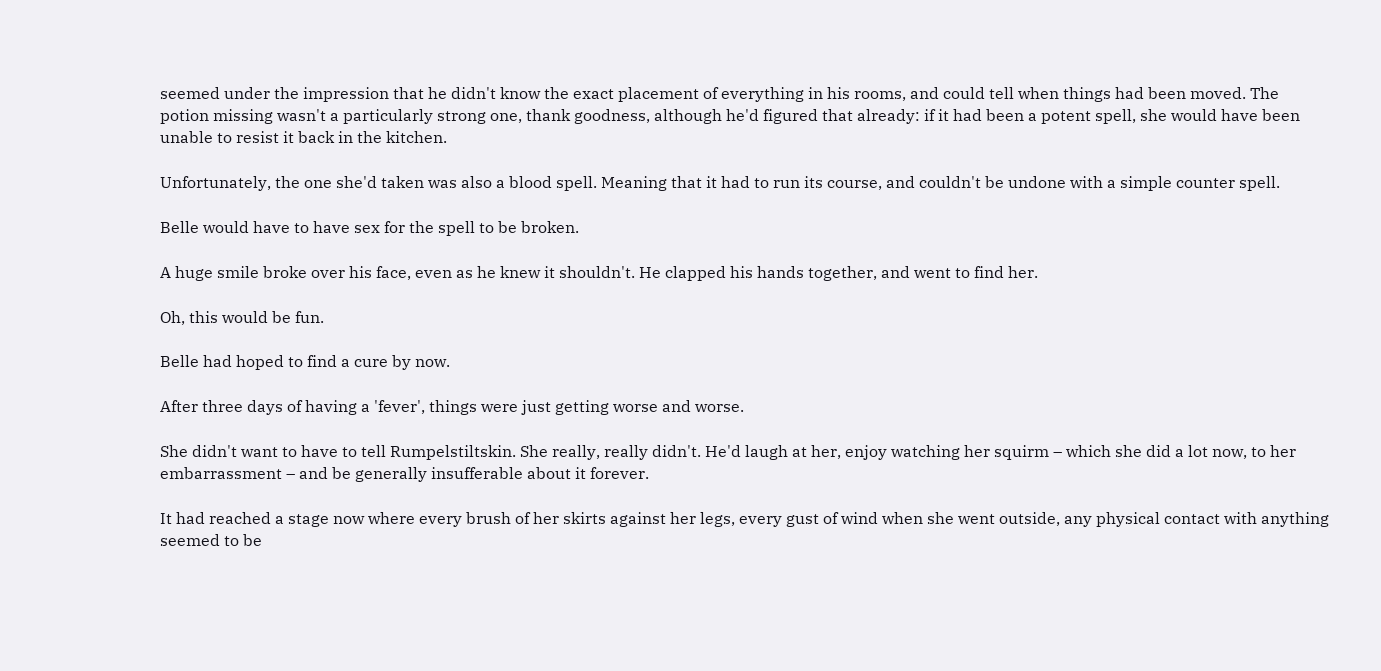seemed under the impression that he didn't know the exact placement of everything in his rooms, and could tell when things had been moved. The potion missing wasn't a particularly strong one, thank goodness, although he'd figured that already: if it had been a potent spell, she would have been unable to resist it back in the kitchen.

Unfortunately, the one she'd taken was also a blood spell. Meaning that it had to run its course, and couldn't be undone with a simple counter spell.

Belle would have to have sex for the spell to be broken.

A huge smile broke over his face, even as he knew it shouldn't. He clapped his hands together, and went to find her.

Oh, this would be fun.

Belle had hoped to find a cure by now.

After three days of having a 'fever', things were just getting worse and worse.

She didn't want to have to tell Rumpelstiltskin. She really, really didn't. He'd laugh at her, enjoy watching her squirm – which she did a lot now, to her embarrassment – and be generally insufferable about it forever.

It had reached a stage now where every brush of her skirts against her legs, every gust of wind when she went outside, any physical contact with anything seemed to be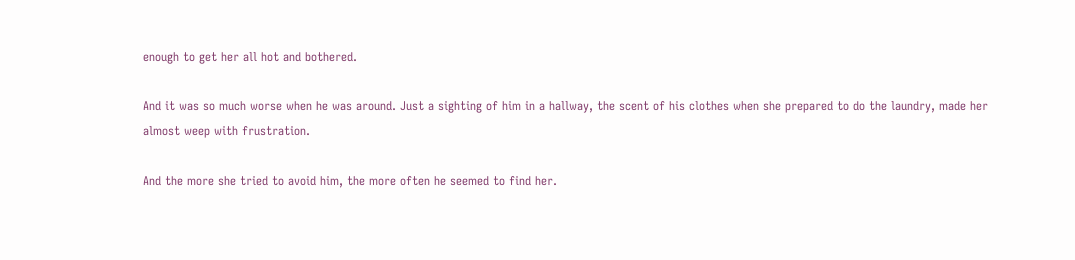enough to get her all hot and bothered.

And it was so much worse when he was around. Just a sighting of him in a hallway, the scent of his clothes when she prepared to do the laundry, made her almost weep with frustration.

And the more she tried to avoid him, the more often he seemed to find her.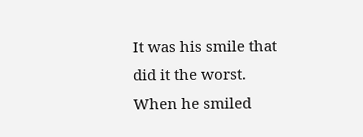It was his smile that did it the worst. When he smiled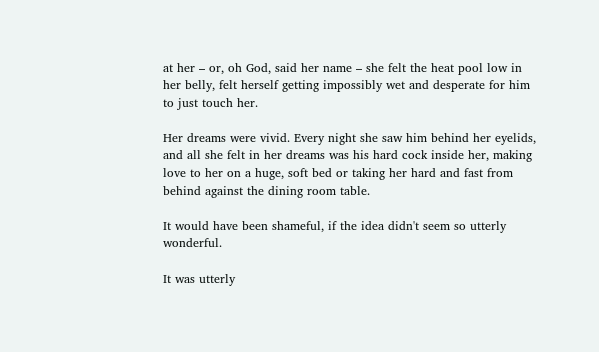at her – or, oh God, said her name – she felt the heat pool low in her belly, felt herself getting impossibly wet and desperate for him to just touch her.

Her dreams were vivid. Every night she saw him behind her eyelids, and all she felt in her dreams was his hard cock inside her, making love to her on a huge, soft bed or taking her hard and fast from behind against the dining room table.

It would have been shameful, if the idea didn't seem so utterly wonderful.

It was utterly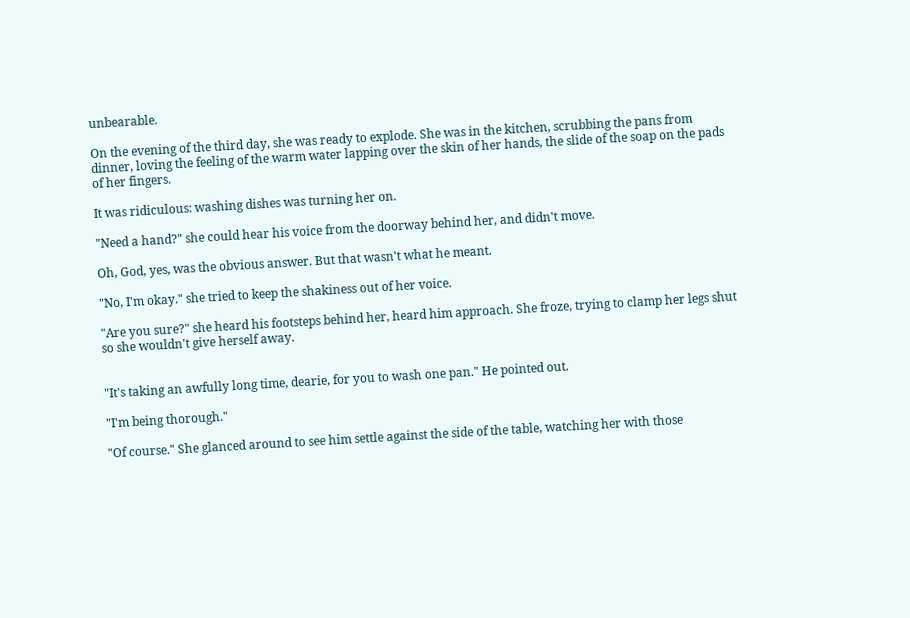unbearable.

On the evening of the third day, she was ready to explode. She was in the kitchen, scrubbing the pans from dinner, loving the feeling of the warm water lapping over the skin of her hands, the slide of the soap on the pads of her fingers.

It was ridiculous: washing dishes was turning her on.

"Need a hand?" she could hear his voice from the doorway behind her, and didn't move.

Oh, God, yes, was the obvious answer. But that wasn't what he meant.

"No, I'm okay." she tried to keep the shakiness out of her voice.

"Are you sure?" she heard his footsteps behind her, heard him approach. She froze, trying to clamp her legs shut so she wouldn't give herself away.


"It's taking an awfully long time, dearie, for you to wash one pan." He pointed out.

"I'm being thorough."

"Of course." She glanced around to see him settle against the side of the table, watching her with those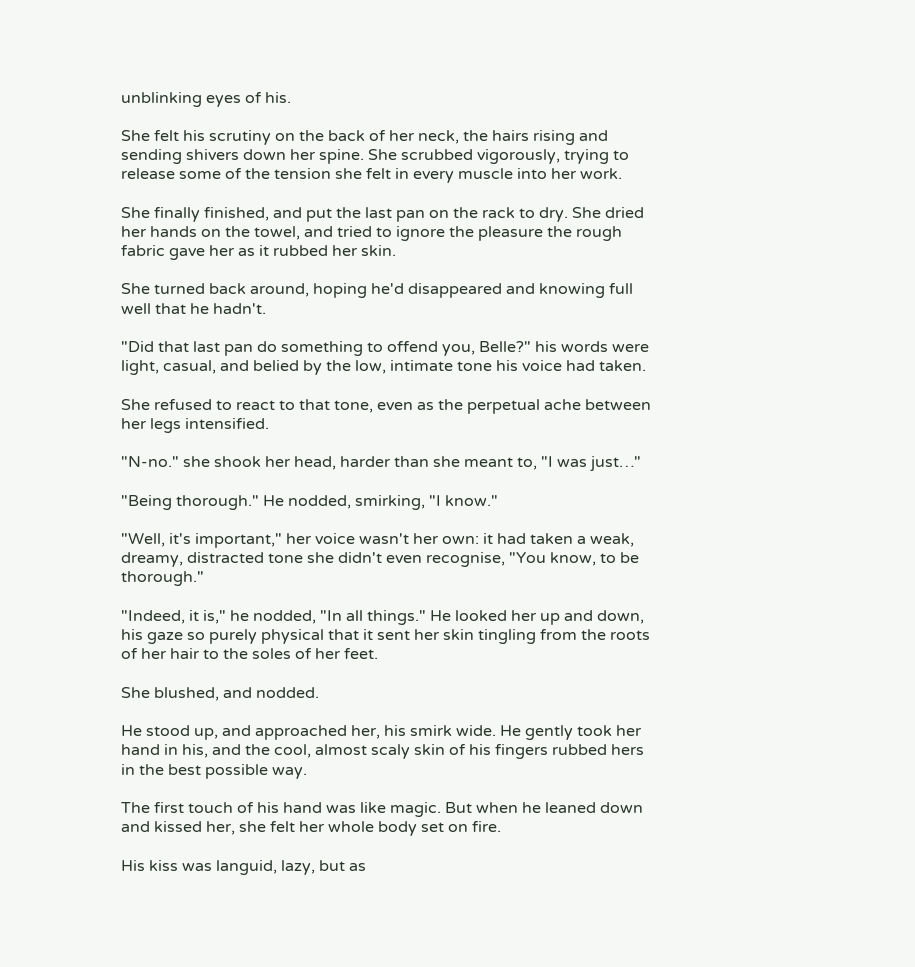unblinking eyes of his.

She felt his scrutiny on the back of her neck, the hairs rising and sending shivers down her spine. She scrubbed vigorously, trying to release some of the tension she felt in every muscle into her work.

She finally finished, and put the last pan on the rack to dry. She dried her hands on the towel, and tried to ignore the pleasure the rough fabric gave her as it rubbed her skin.

She turned back around, hoping he'd disappeared and knowing full well that he hadn't.

"Did that last pan do something to offend you, Belle?" his words were light, casual, and belied by the low, intimate tone his voice had taken.

She refused to react to that tone, even as the perpetual ache between her legs intensified.

"N-no." she shook her head, harder than she meant to, "I was just…"

"Being thorough." He nodded, smirking, "I know."

"Well, it's important," her voice wasn't her own: it had taken a weak, dreamy, distracted tone she didn't even recognise, "You know, to be thorough."

"Indeed, it is," he nodded, "In all things." He looked her up and down, his gaze so purely physical that it sent her skin tingling from the roots of her hair to the soles of her feet.

She blushed, and nodded.

He stood up, and approached her, his smirk wide. He gently took her hand in his, and the cool, almost scaly skin of his fingers rubbed hers in the best possible way.

The first touch of his hand was like magic. But when he leaned down and kissed her, she felt her whole body set on fire.

His kiss was languid, lazy, but as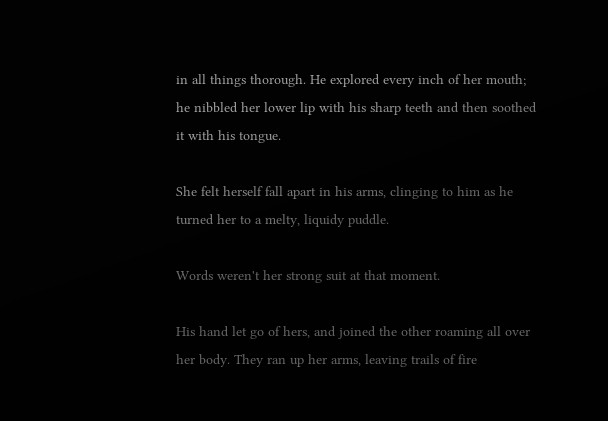in all things thorough. He explored every inch of her mouth; he nibbled her lower lip with his sharp teeth and then soothed it with his tongue.

She felt herself fall apart in his arms, clinging to him as he turned her to a melty, liquidy puddle.

Words weren't her strong suit at that moment.

His hand let go of hers, and joined the other roaming all over her body. They ran up her arms, leaving trails of fire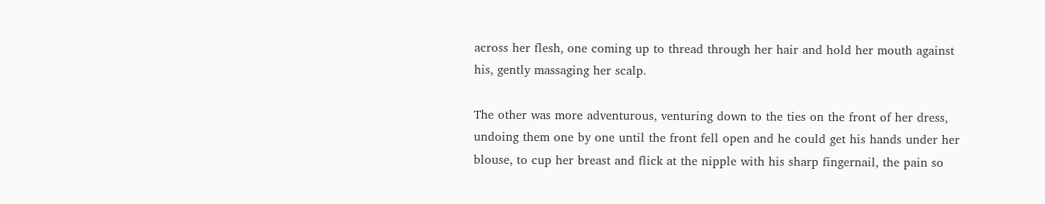across her flesh, one coming up to thread through her hair and hold her mouth against his, gently massaging her scalp.

The other was more adventurous, venturing down to the ties on the front of her dress, undoing them one by one until the front fell open and he could get his hands under her blouse, to cup her breast and flick at the nipple with his sharp fingernail, the pain so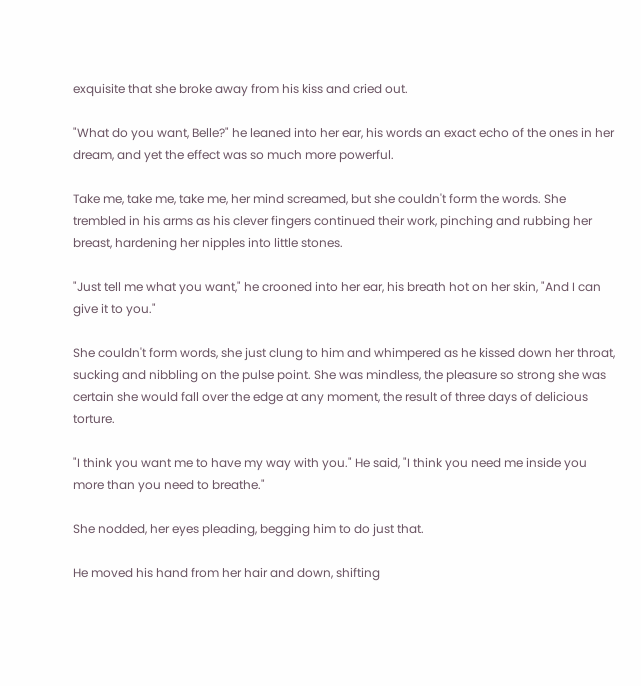exquisite that she broke away from his kiss and cried out.

"What do you want, Belle?" he leaned into her ear, his words an exact echo of the ones in her dream, and yet the effect was so much more powerful.

Take me, take me, take me, her mind screamed, but she couldn't form the words. She trembled in his arms as his clever fingers continued their work, pinching and rubbing her breast, hardening her nipples into little stones.

"Just tell me what you want," he crooned into her ear, his breath hot on her skin, "And I can give it to you."

She couldn't form words, she just clung to him and whimpered as he kissed down her throat, sucking and nibbling on the pulse point. She was mindless, the pleasure so strong she was certain she would fall over the edge at any moment, the result of three days of delicious torture.

"I think you want me to have my way with you." He said, "I think you need me inside you more than you need to breathe."

She nodded, her eyes pleading, begging him to do just that.

He moved his hand from her hair and down, shifting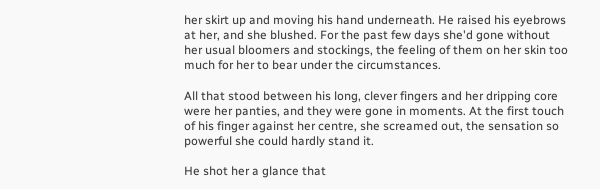her skirt up and moving his hand underneath. He raised his eyebrows at her, and she blushed. For the past few days she'd gone without her usual bloomers and stockings, the feeling of them on her skin too much for her to bear under the circumstances.

All that stood between his long, clever fingers and her dripping core were her panties, and they were gone in moments. At the first touch of his finger against her centre, she screamed out, the sensation so powerful she could hardly stand it.

He shot her a glance that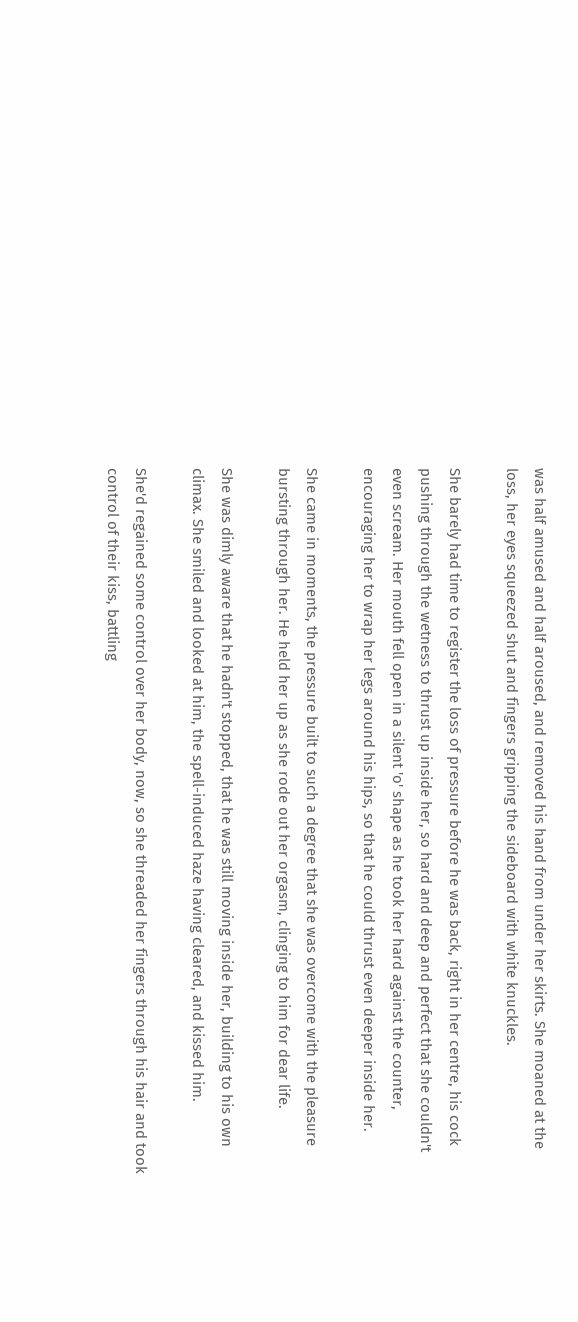was half amused and half aroused, and removed his hand from under her skirts. She moaned at the loss, her eyes squeezed shut and fingers gripping the sideboard with white knuckles.

She barely had time to register the loss of pressure before he was back, right in her centre, his cock pushing through the wetness to thrust up inside her, so hard and deep and perfect that she couldn't even scream. Her mouth fell open in a silent 'o' shape as he took her hard against the counter, encouraging her to wrap her legs around his hips, so that he could thrust even deeper inside her.

She came in moments, the pressure built to such a degree that she was overcome with the pleasure bursting through her. He held her up as she rode out her orgasm, clinging to him for dear life.

She was dimly aware that he hadn't stopped, that he was still moving inside her, building to his own climax. She smiled and looked at him, the spell-induced haze having cleared, and kissed him.

She'd regained some control over her body, now, so she threaded her fingers through his hair and took control of their kiss, battling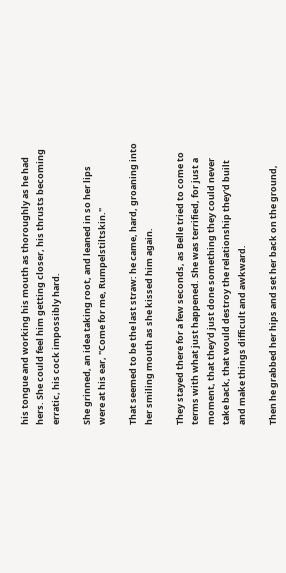his tongue and working his mouth as thoroughly as he had hers. She could feel him getting closer, his thrusts becoming erratic, his cock impossibly hard.

She grinned, an idea taking root, and leaned in so her lips were at his ear, "Come for me, Rumpelstiltskin."

That seemed to be the last straw: he came, hard, groaning into her smiling mouth as she kissed him again.

They stayed there for a few seconds, as Belle tried to come to terms with what just happened. She was terrified, for just a moment, that they'd just done something they could never take back, that would destroy the relationship they'd built and make things difficult and awkward.

Then he grabbed her hips and set her back on the ground,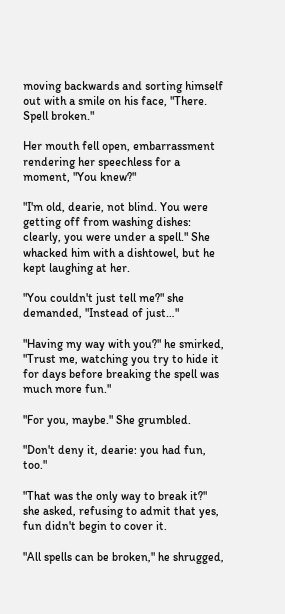moving backwards and sorting himself out with a smile on his face, "There. Spell broken."

Her mouth fell open, embarrassment rendering her speechless for a moment, "You knew?"

"I'm old, dearie, not blind. You were getting off from washing dishes: clearly, you were under a spell." She whacked him with a dishtowel, but he kept laughing at her.

"You couldn't just tell me?" she demanded, "Instead of just…"

"Having my way with you?" he smirked, "Trust me, watching you try to hide it for days before breaking the spell was much more fun."

"For you, maybe." She grumbled.

"Don't deny it, dearie: you had fun, too."

"That was the only way to break it?" she asked, refusing to admit that yes, fun didn't begin to cover it.

"All spells can be broken," he shrugged,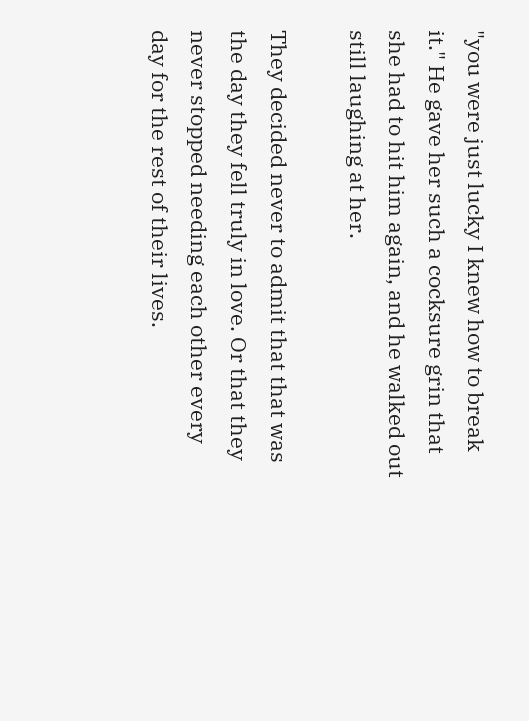"you were just lucky I knew how to break it." He gave her such a cocksure grin that she had to hit him again, and he walked out still laughing at her.

They decided never to admit that that was the day they fell truly in love. Or that they never stopped needing each other every day for the rest of their lives.